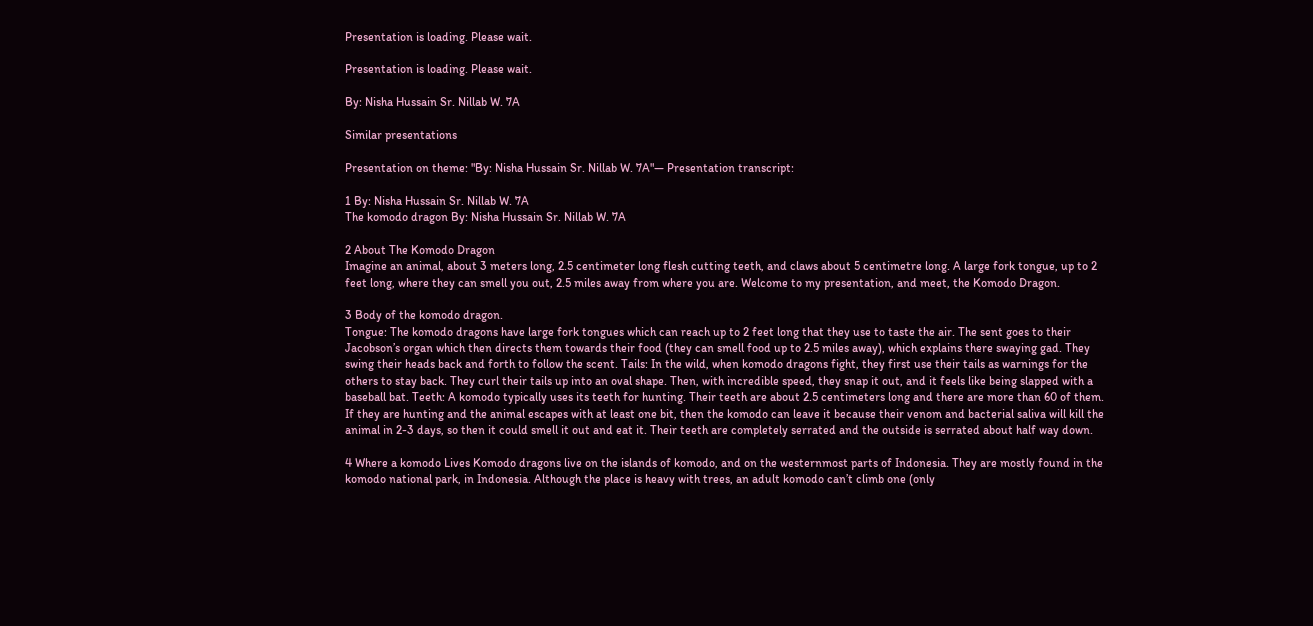Presentation is loading. Please wait.

Presentation is loading. Please wait.

By: Nisha Hussain Sr. Nillab W. 7A

Similar presentations

Presentation on theme: "By: Nisha Hussain Sr. Nillab W. 7A"— Presentation transcript:

1 By: Nisha Hussain Sr. Nillab W. 7A
The komodo dragon By: Nisha Hussain Sr. Nillab W. 7A

2 About The Komodo Dragon
Imagine an animal, about 3 meters long, 2.5 centimeter long flesh cutting teeth, and claws about 5 centimetre long. A large fork tongue, up to 2 feet long, where they can smell you out, 2.5 miles away from where you are. Welcome to my presentation, and meet, the Komodo Dragon.

3 Body of the komodo dragon.
Tongue: The komodo dragons have large fork tongues which can reach up to 2 feet long that they use to taste the air. The sent goes to their Jacobson’s organ which then directs them towards their food (they can smell food up to 2.5 miles away), which explains there swaying gad. They swing their heads back and forth to follow the scent. Tails: In the wild, when komodo dragons fight, they first use their tails as warnings for the others to stay back. They curl their tails up into an oval shape. Then, with incredible speed, they snap it out, and it feels like being slapped with a baseball bat. Teeth: A komodo typically uses its teeth for hunting. Their teeth are about 2.5 centimeters long and there are more than 60 of them. If they are hunting and the animal escapes with at least one bit, then the komodo can leave it because their venom and bacterial saliva will kill the animal in 2-3 days, so then it could smell it out and eat it. Their teeth are completely serrated and the outside is serrated about half way down.

4 Where a komodo Lives Komodo dragons live on the islands of komodo, and on the westernmost parts of Indonesia. They are mostly found in the komodo national park, in Indonesia. Although the place is heavy with trees, an adult komodo can’t climb one (only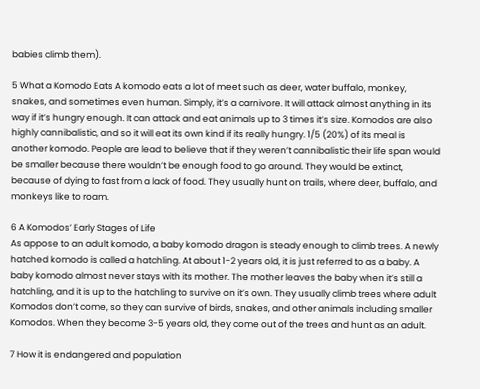babies climb them).

5 What a Komodo Eats A komodo eats a lot of meet such as deer, water buffalo, monkey, snakes, and sometimes even human. Simply, it’s a carnivore. It will attack almost anything in its way if it’s hungry enough. It can attack and eat animals up to 3 times it’s size. Komodos are also highly cannibalistic, and so it will eat its own kind if its really hungry. 1/5 (20%) of its meal is another komodo. People are lead to believe that if they weren’t cannibalistic their life span would be smaller because there wouldn’t be enough food to go around. They would be extinct, because of dying to fast from a lack of food. They usually hunt on trails, where deer, buffalo, and monkeys like to roam.

6 A Komodos’ Early Stages of Life
As appose to an adult komodo, a baby komodo dragon is steady enough to climb trees. A newly hatched komodo is called a hatchling. At about 1-2 years old, it is just referred to as a baby. A baby komodo almost never stays with its mother. The mother leaves the baby when it’s still a hatchling, and it is up to the hatchling to survive on it’s own. They usually climb trees where adult Komodos don’t come, so they can survive of birds, snakes, and other animals including smaller Komodos. When they become 3-5 years old, they come out of the trees and hunt as an adult.

7 How it is endangered and population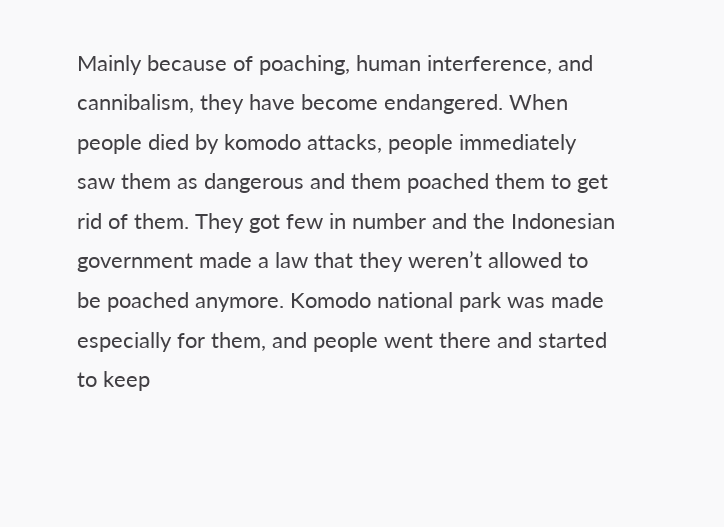Mainly because of poaching, human interference, and cannibalism, they have become endangered. When people died by komodo attacks, people immediately saw them as dangerous and them poached them to get rid of them. They got few in number and the Indonesian government made a law that they weren’t allowed to be poached anymore. Komodo national park was made especially for them, and people went there and started to keep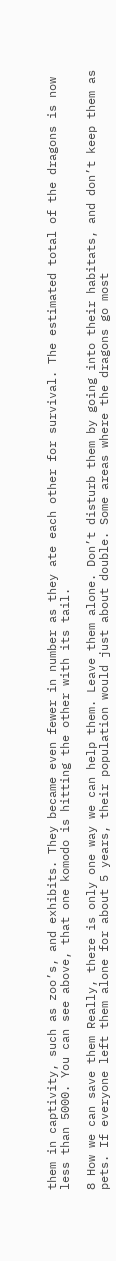them in captivity, such as zoo’s, and exhibits. They became even fewer in number as they ate each other for survival. The estimated total of the dragons is now less than 5000. You can see above, that one komodo is hitting the other with its tail.

8 How we can save them Really, there is only one way we can help them. Leave them alone. Don’t disturb them by going into their habitats, and don’t keep them as pets. If everyone left them alone for about 5 years, their population would just about double. Some areas where the dragons go most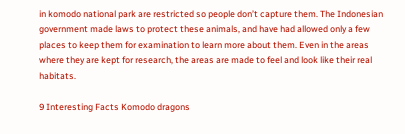in komodo national park are restricted so people don’t capture them. The Indonesian government made laws to protect these animals, and have had allowed only a few places to keep them for examination to learn more about them. Even in the areas where they are kept for research, the areas are made to feel and look like their real habitats.

9 Interesting Facts Komodo dragons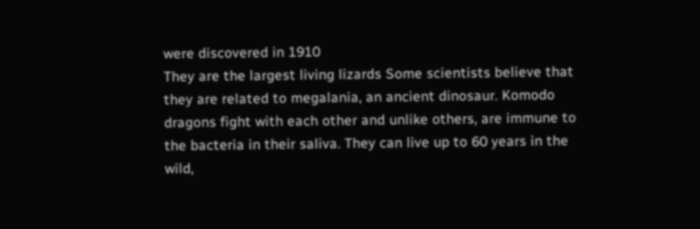were discovered in 1910
They are the largest living lizards Some scientists believe that they are related to megalania, an ancient dinosaur. Komodo dragons fight with each other and unlike others, are immune to the bacteria in their saliva. They can live up to 60 years in the wild,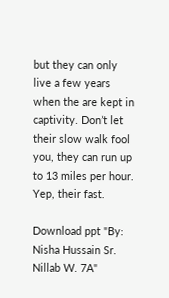but they can only live a few years when the are kept in captivity. Don’t let their slow walk fool you, they can run up to 13 miles per hour. Yep, their fast.

Download ppt "By: Nisha Hussain Sr. Nillab W. 7A"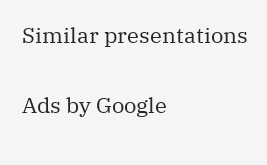Similar presentations

Ads by Google